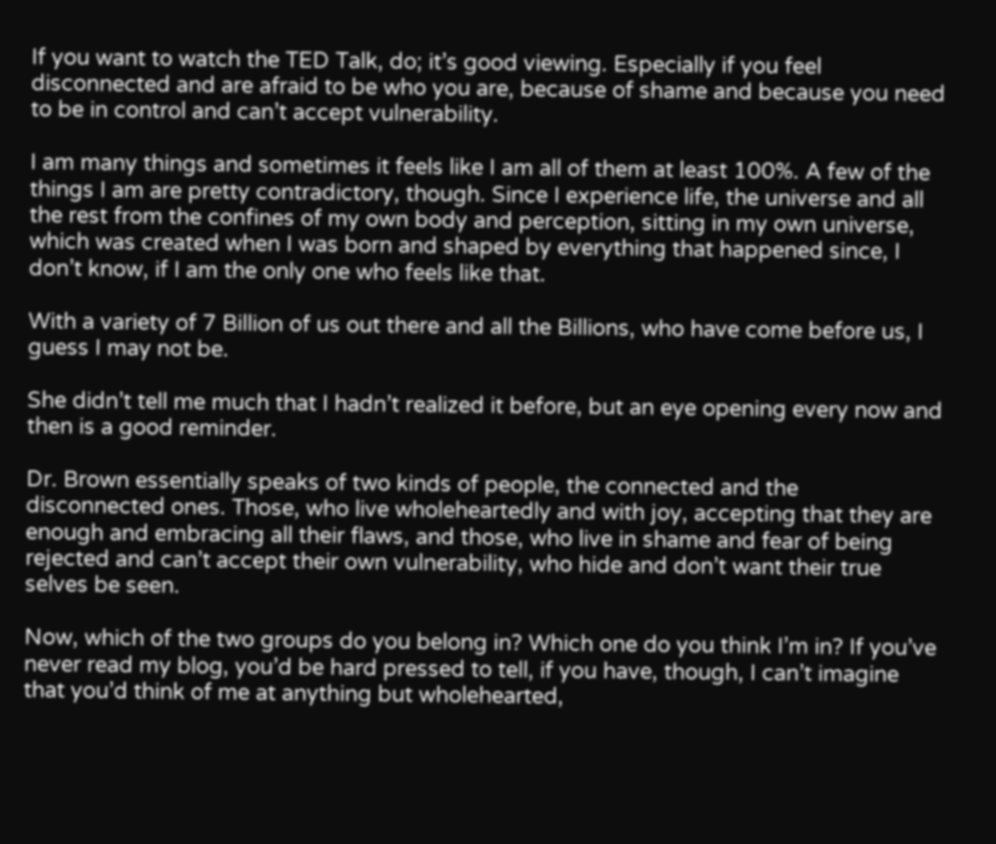If you want to watch the TED Talk, do; it’s good viewing. Especially if you feel disconnected and are afraid to be who you are, because of shame and because you need to be in control and can’t accept vulnerability.

I am many things and sometimes it feels like I am all of them at least 100%. A few of the things I am are pretty contradictory, though. Since I experience life, the universe and all the rest from the confines of my own body and perception, sitting in my own universe, which was created when I was born and shaped by everything that happened since, I don’t know, if I am the only one who feels like that.

With a variety of 7 Billion of us out there and all the Billions, who have come before us, I guess I may not be.

She didn’t tell me much that I hadn’t realized it before, but an eye opening every now and then is a good reminder.

Dr. Brown essentially speaks of two kinds of people, the connected and the disconnected ones. Those, who live wholeheartedly and with joy, accepting that they are enough and embracing all their flaws, and those, who live in shame and fear of being rejected and can’t accept their own vulnerability, who hide and don’t want their true selves be seen.

Now, which of the two groups do you belong in? Which one do you think I’m in? If you’ve never read my blog, you’d be hard pressed to tell, if you have, though, I can’t imagine that you’d think of me at anything but wholehearted,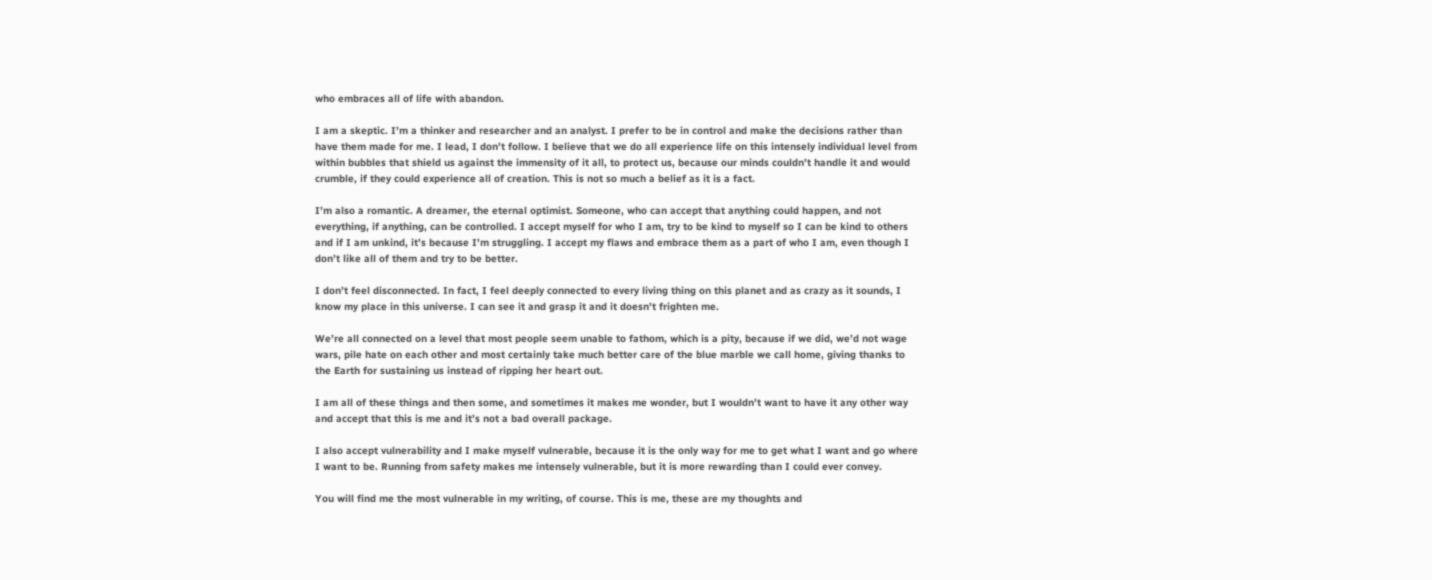who embraces all of life with abandon.

I am a skeptic. I’m a thinker and researcher and an analyst. I prefer to be in control and make the decisions rather than have them made for me. I lead, I don’t follow. I believe that we do all experience life on this intensely individual level from within bubbles that shield us against the immensity of it all, to protect us, because our minds couldn’t handle it and would crumble, if they could experience all of creation. This is not so much a belief as it is a fact.

I’m also a romantic. A dreamer, the eternal optimist. Someone, who can accept that anything could happen, and not everything, if anything, can be controlled. I accept myself for who I am, try to be kind to myself so I can be kind to others and if I am unkind, it’s because I’m struggling. I accept my flaws and embrace them as a part of who I am, even though I don’t like all of them and try to be better.

I don’t feel disconnected. In fact, I feel deeply connected to every living thing on this planet and as crazy as it sounds, I know my place in this universe. I can see it and grasp it and it doesn’t frighten me.

We’re all connected on a level that most people seem unable to fathom, which is a pity, because if we did, we’d not wage wars, pile hate on each other and most certainly take much better care of the blue marble we call home, giving thanks to the Earth for sustaining us instead of ripping her heart out.

I am all of these things and then some, and sometimes it makes me wonder, but I wouldn’t want to have it any other way and accept that this is me and it’s not a bad overall package.

I also accept vulnerability and I make myself vulnerable, because it is the only way for me to get what I want and go where I want to be. Running from safety makes me intensely vulnerable, but it is more rewarding than I could ever convey.

You will find me the most vulnerable in my writing, of course. This is me, these are my thoughts and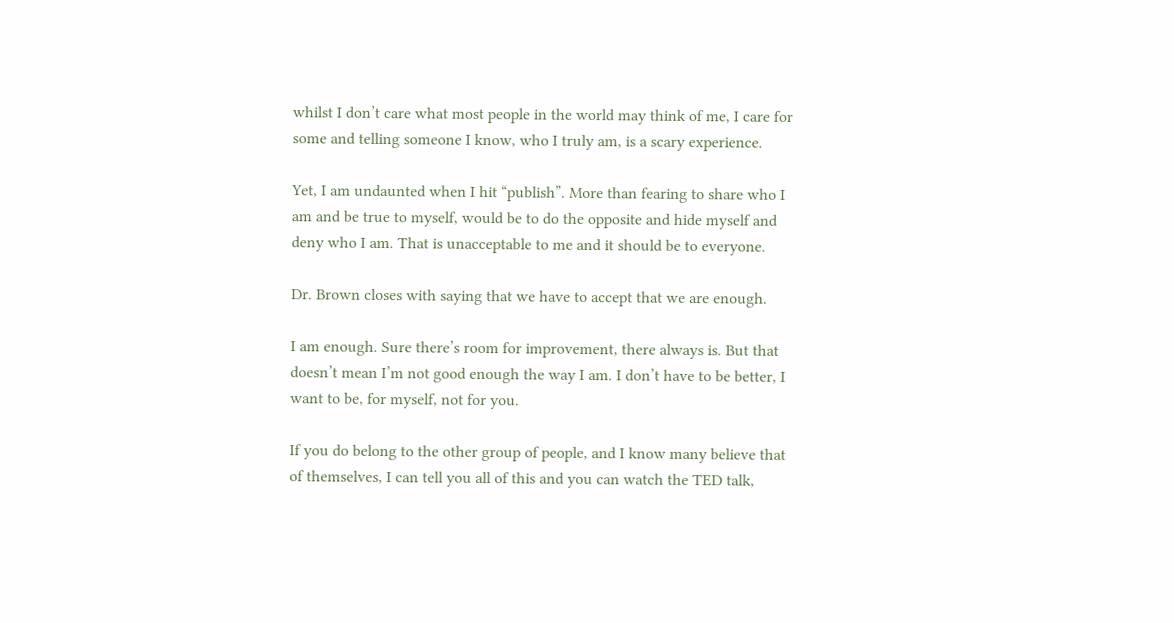whilst I don’t care what most people in the world may think of me, I care for some and telling someone I know, who I truly am, is a scary experience.

Yet, I am undaunted when I hit “publish”. More than fearing to share who I am and be true to myself, would be to do the opposite and hide myself and deny who I am. That is unacceptable to me and it should be to everyone.

Dr. Brown closes with saying that we have to accept that we are enough.

I am enough. Sure there’s room for improvement, there always is. But that doesn’t mean I’m not good enough the way I am. I don’t have to be better, I want to be, for myself, not for you.

If you do belong to the other group of people, and I know many believe that of themselves, I can tell you all of this and you can watch the TED talk,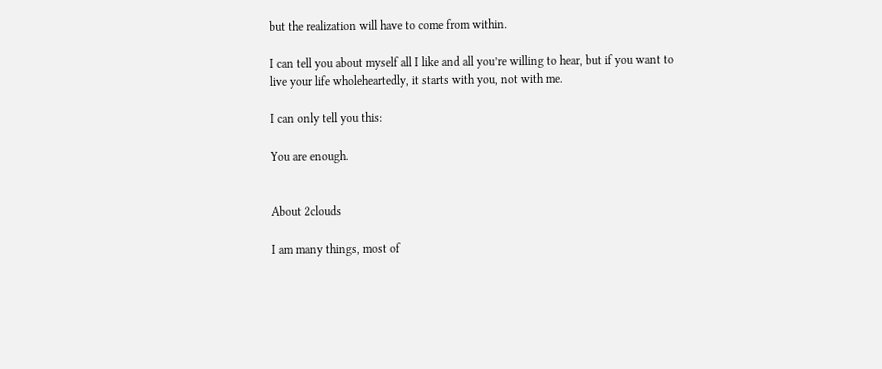but the realization will have to come from within.

I can tell you about myself all I like and all you’re willing to hear, but if you want to live your life wholeheartedly, it starts with you, not with me.

I can only tell you this:

You are enough.


About 2clouds

I am many things, most of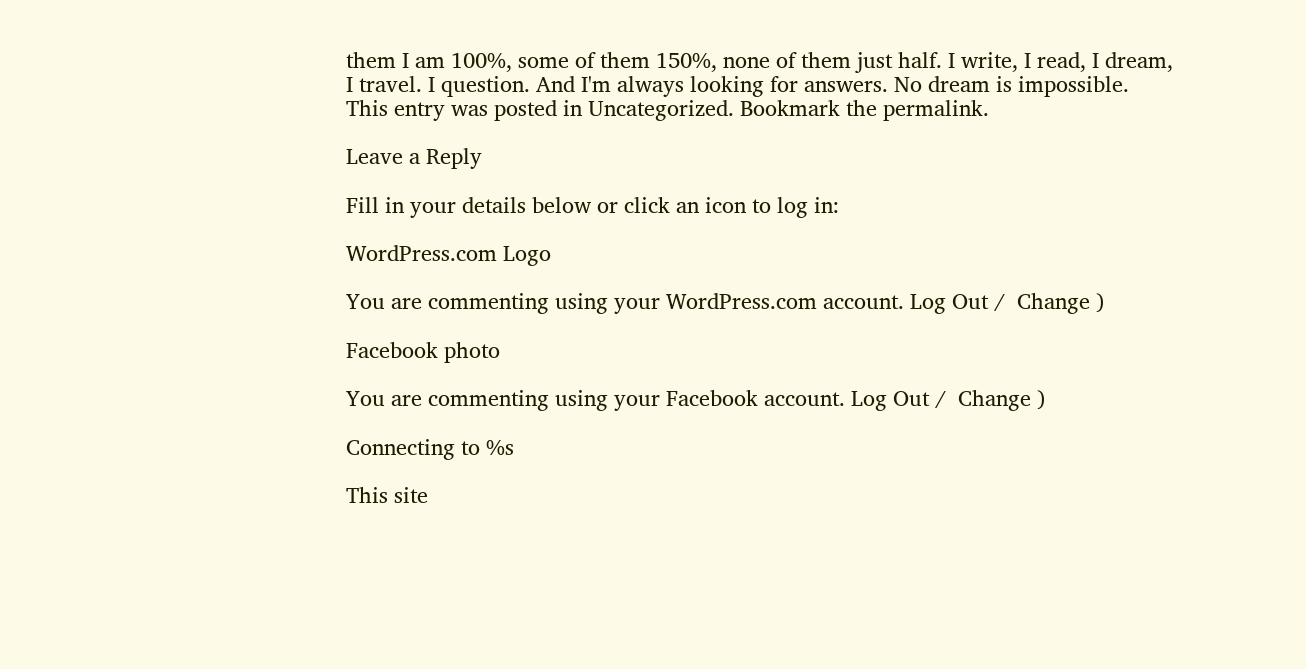them I am 100%, some of them 150%, none of them just half. I write, I read, I dream, I travel. I question. And I'm always looking for answers. No dream is impossible.
This entry was posted in Uncategorized. Bookmark the permalink.

Leave a Reply

Fill in your details below or click an icon to log in:

WordPress.com Logo

You are commenting using your WordPress.com account. Log Out /  Change )

Facebook photo

You are commenting using your Facebook account. Log Out /  Change )

Connecting to %s

This site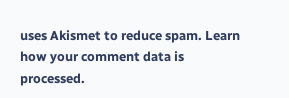uses Akismet to reduce spam. Learn how your comment data is processed.